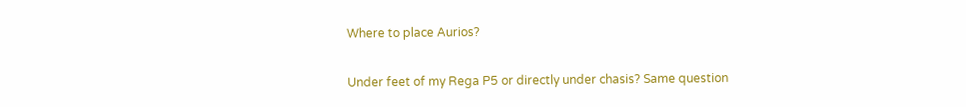Where to place Aurios?

Under feet of my Rega P5 or directly under chasis? Same question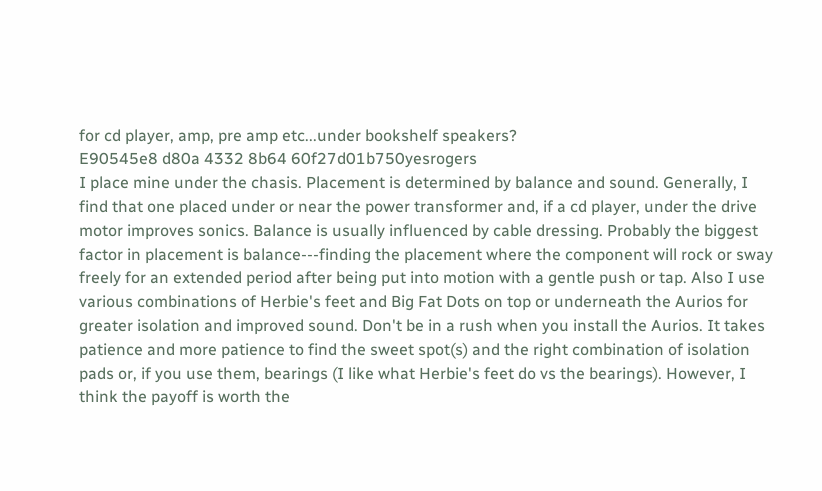for cd player, amp, pre amp etc...under bookshelf speakers?
E90545e8 d80a 4332 8b64 60f27d01b750yesrogers
I place mine under the chasis. Placement is determined by balance and sound. Generally, I find that one placed under or near the power transformer and, if a cd player, under the drive motor improves sonics. Balance is usually influenced by cable dressing. Probably the biggest factor in placement is balance---finding the placement where the component will rock or sway freely for an extended period after being put into motion with a gentle push or tap. Also I use various combinations of Herbie's feet and Big Fat Dots on top or underneath the Aurios for greater isolation and improved sound. Don't be in a rush when you install the Aurios. It takes patience and more patience to find the sweet spot(s) and the right combination of isolation pads or, if you use them, bearings (I like what Herbie's feet do vs the bearings). However, I think the payoff is worth the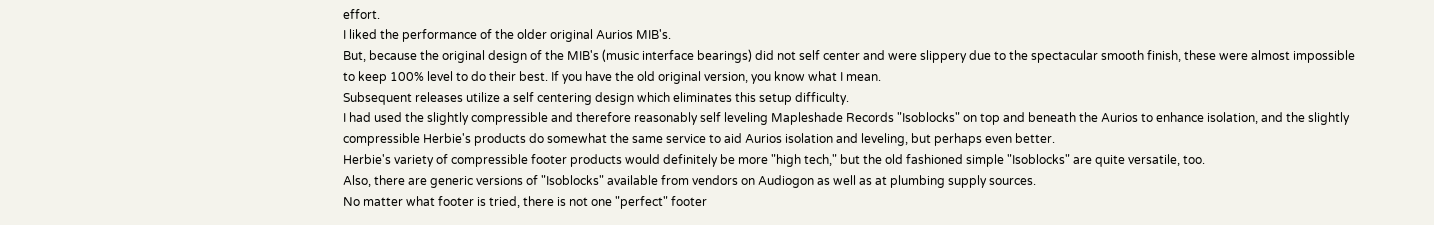effort.
I liked the performance of the older original Aurios MIB's.
But, because the original design of the MIB's (music interface bearings) did not self center and were slippery due to the spectacular smooth finish, these were almost impossible to keep 100% level to do their best. If you have the old original version, you know what I mean.
Subsequent releases utilize a self centering design which eliminates this setup difficulty.
I had used the slightly compressible and therefore reasonably self leveling Mapleshade Records "Isoblocks" on top and beneath the Aurios to enhance isolation, and the slightly compressible Herbie's products do somewhat the same service to aid Aurios isolation and leveling, but perhaps even better.
Herbie's variety of compressible footer products would definitely be more "high tech," but the old fashioned simple "Isoblocks" are quite versatile, too.
Also, there are generic versions of "Isoblocks" available from vendors on Audiogon as well as at plumbing supply sources.
No matter what footer is tried, there is not one "perfect" footer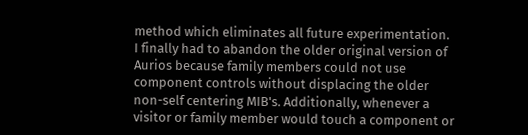method which eliminates all future experimentation.
I finally had to abandon the older original version of Aurios because family members could not use component controls without displacing the older non-self centering MIB's. Additionally, whenever a visitor or family member would touch a component or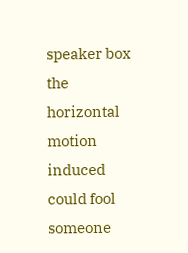speaker box the horizontal motion induced could fool someone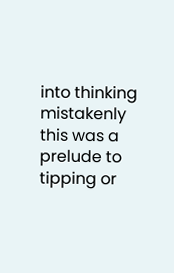into thinking mistakenly this was a prelude to tipping or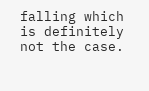falling which is definitely not the case.